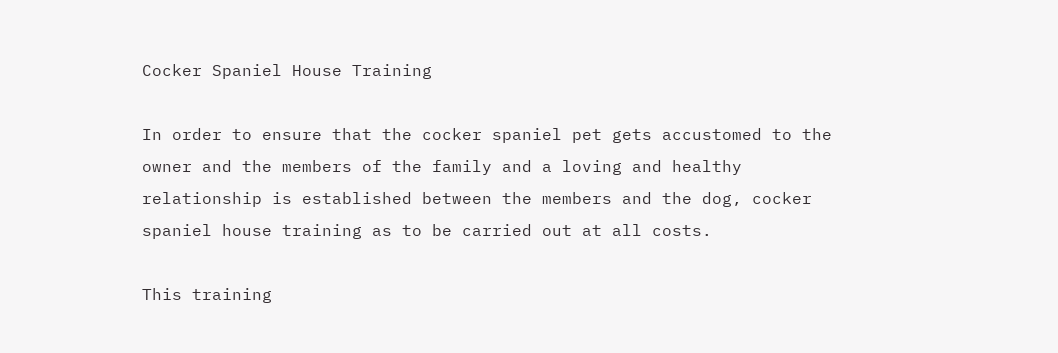Cocker Spaniel House Training

In order to ensure that the cocker spaniel pet gets accustomed to the owner and the members of the family and a loving and healthy relationship is established between the members and the dog, cocker spaniel house training as to be carried out at all costs.

This training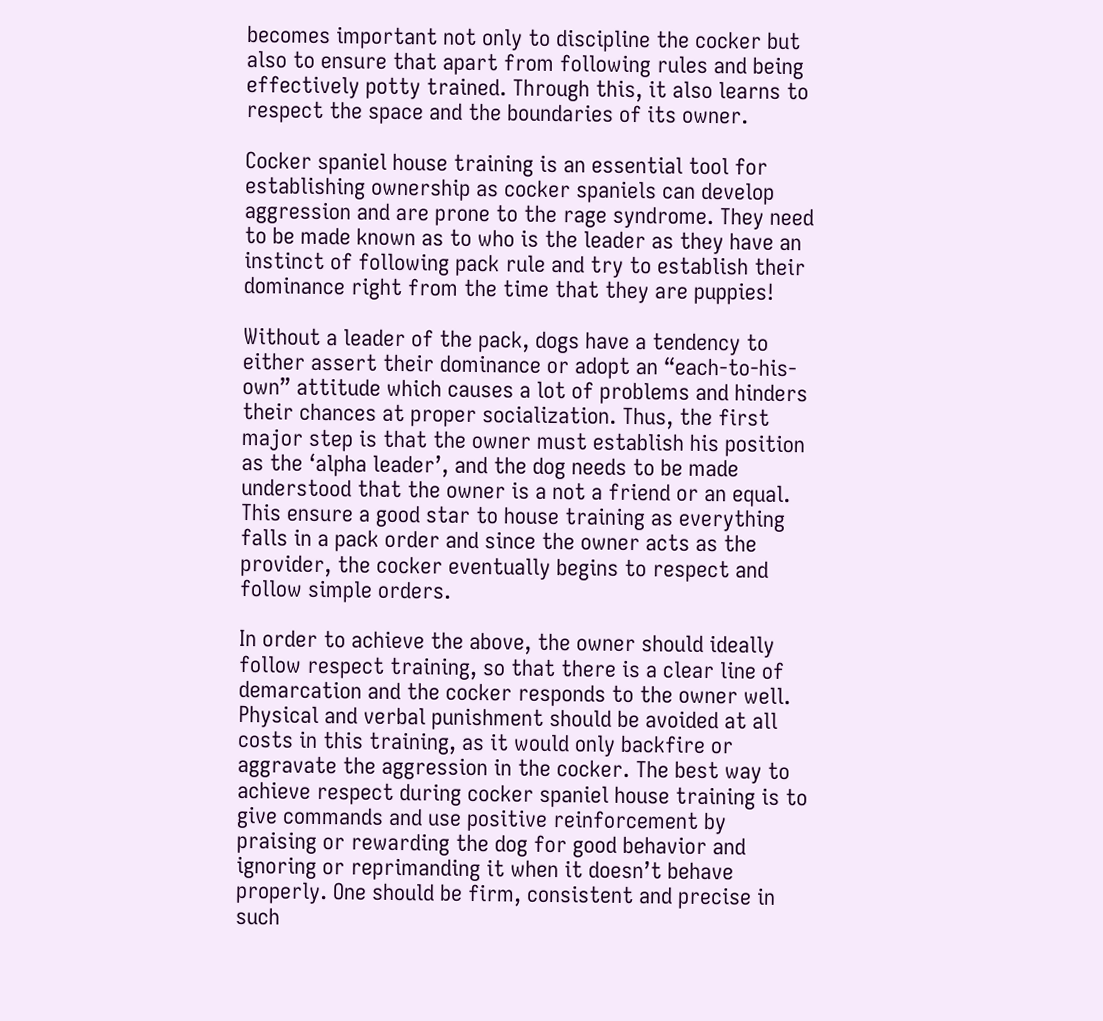becomes important not only to discipline the cocker but also to ensure that apart from following rules and being effectively potty trained. Through this, it also learns to respect the space and the boundaries of its owner.

Cocker spaniel house training is an essential tool for establishing ownership as cocker spaniels can develop aggression and are prone to the rage syndrome. They need to be made known as to who is the leader as they have an instinct of following pack rule and try to establish their dominance right from the time that they are puppies!

Without a leader of the pack, dogs have a tendency to either assert their dominance or adopt an “each-to-his-own” attitude which causes a lot of problems and hinders their chances at proper socialization. Thus, the first major step is that the owner must establish his position as the ‘alpha leader’, and the dog needs to be made understood that the owner is a not a friend or an equal. This ensure a good star to house training as everything falls in a pack order and since the owner acts as the provider, the cocker eventually begins to respect and follow simple orders.

In order to achieve the above, the owner should ideally follow respect training, so that there is a clear line of demarcation and the cocker responds to the owner well.  Physical and verbal punishment should be avoided at all costs in this training, as it would only backfire or aggravate the aggression in the cocker. The best way to achieve respect during cocker spaniel house training is to give commands and use positive reinforcement by praising or rewarding the dog for good behavior and ignoring or reprimanding it when it doesn’t behave properly. One should be firm, consistent and precise in such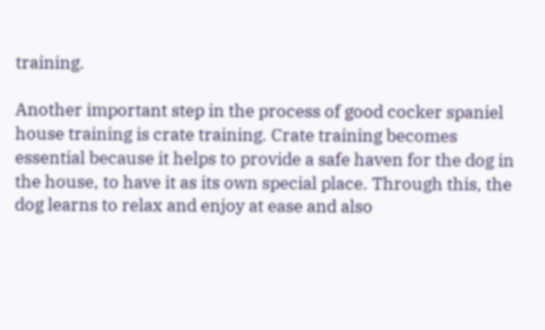training.

Another important step in the process of good cocker spaniel house training is crate training. Crate training becomes essential because it helps to provide a safe haven for the dog in the house, to have it as its own special place. Through this, the dog learns to relax and enjoy at ease and also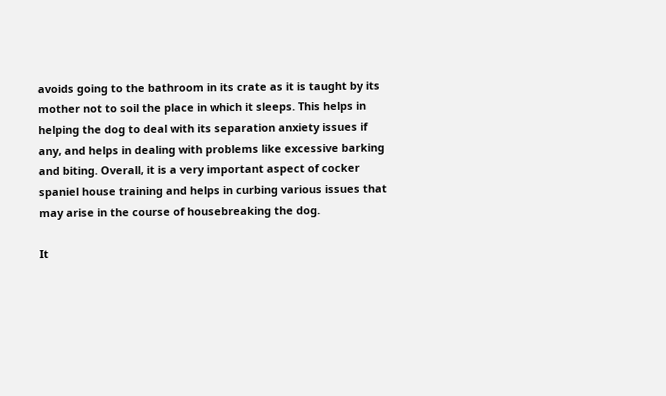avoids going to the bathroom in its crate as it is taught by its mother not to soil the place in which it sleeps. This helps in helping the dog to deal with its separation anxiety issues if any, and helps in dealing with problems like excessive barking and biting. Overall, it is a very important aspect of cocker spaniel house training and helps in curbing various issues that may arise in the course of housebreaking the dog.

It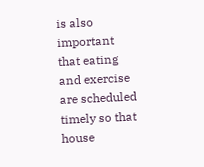is also important that eating and exercise are scheduled timely so that house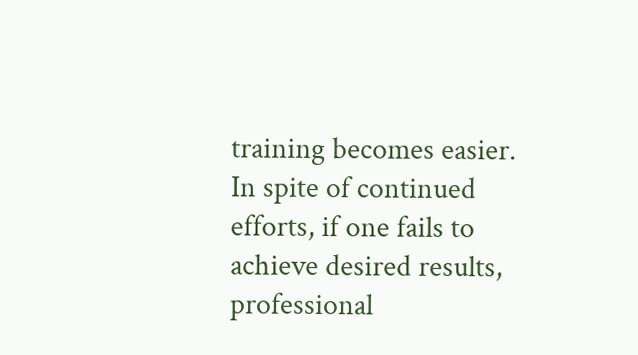training becomes easier. In spite of continued efforts, if one fails to achieve desired results, professional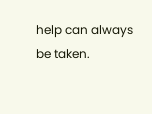help can always be taken.